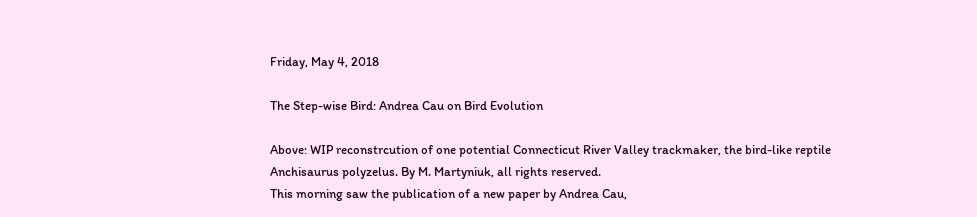Friday, May 4, 2018

The Step-wise Bird: Andrea Cau on Bird Evolution

Above: WIP reconstrcution of one potential Connecticut River Valley trackmaker, the bird-like reptile Anchisaurus polyzelus. By M. Martyniuk, all rights reserved.
This morning saw the publication of a new paper by Andrea Cau,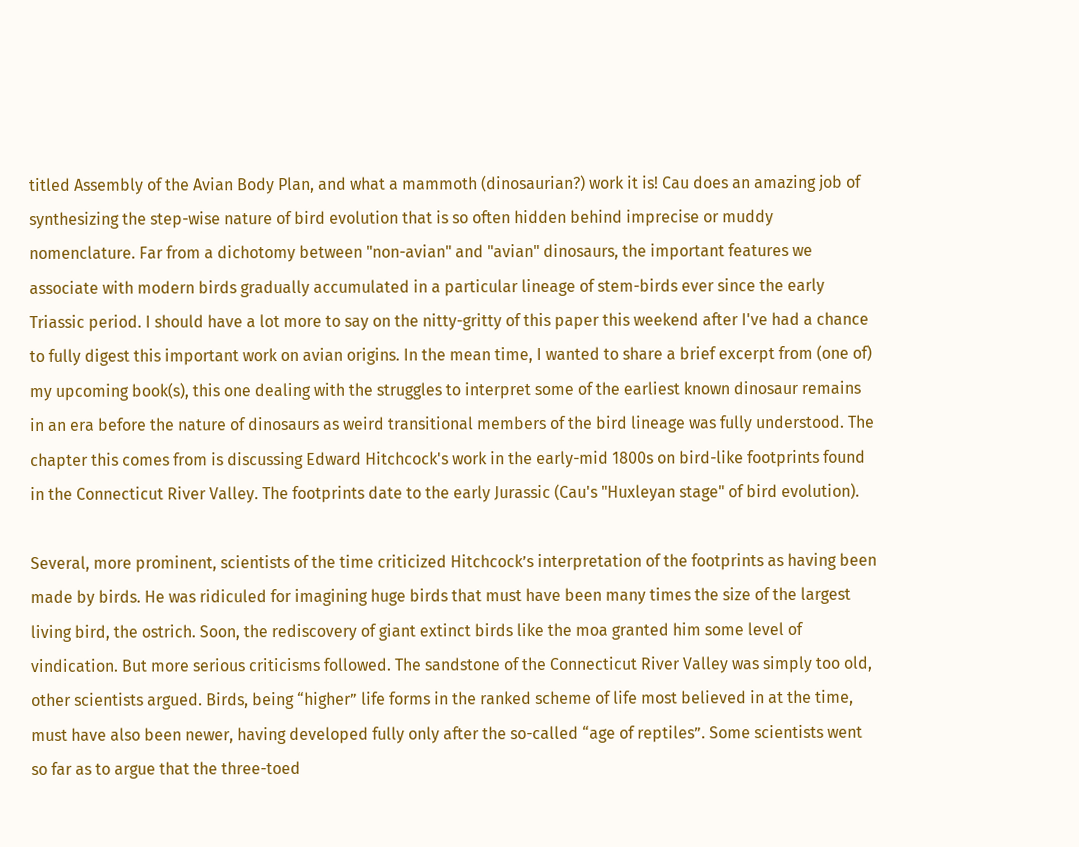titled Assembly of the Avian Body Plan, and what a mammoth (dinosaurian?) work it is! Cau does an amazing job of synthesizing the step-wise nature of bird evolution that is so often hidden behind imprecise or muddy nomenclature. Far from a dichotomy between "non-avian" and "avian" dinosaurs, the important features we associate with modern birds gradually accumulated in a particular lineage of stem-birds ever since the early Triassic period. I should have a lot more to say on the nitty-gritty of this paper this weekend after I've had a chance to fully digest this important work on avian origins. In the mean time, I wanted to share a brief excerpt from (one of) my upcoming book(s), this one dealing with the struggles to interpret some of the earliest known dinosaur remains in an era before the nature of dinosaurs as weird transitional members of the bird lineage was fully understood. The chapter this comes from is discussing Edward Hitchcock's work in the early-mid 1800s on bird-like footprints found in the Connecticut River Valley. The footprints date to the early Jurassic (Cau's "Huxleyan stage" of bird evolution).

Several, more prominent, scientists of the time criticized Hitchcock’s interpretation of the footprints as having been made by birds. He was ridiculed for imagining huge birds that must have been many times the size of the largest living bird, the ostrich. Soon, the rediscovery of giant extinct birds like the moa granted him some level of vindication. But more serious criticisms followed. The sandstone of the Connecticut River Valley was simply too old, other scientists argued. Birds, being “higher” life forms in the ranked scheme of life most believed in at the time, must have also been newer, having developed fully only after the so-called “age of reptiles”. Some scientists went so far as to argue that the three-toed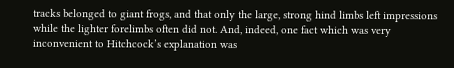tracks belonged to giant frogs, and that only the large, strong hind limbs left impressions while the lighter forelimbs often did not. And, indeed, one fact which was very inconvenient to Hitchcock’s explanation was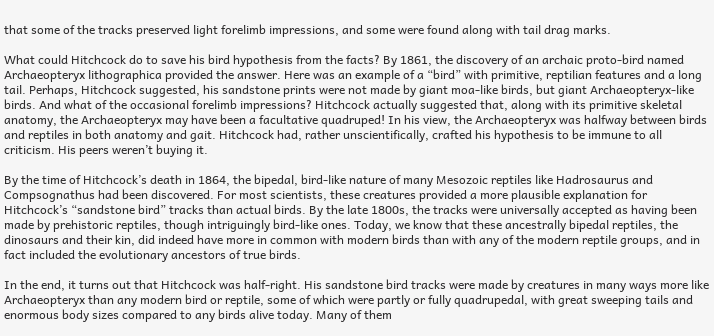that some of the tracks preserved light forelimb impressions, and some were found along with tail drag marks.

What could Hitchcock do to save his bird hypothesis from the facts? By 1861, the discovery of an archaic proto-bird named Archaeopteryx lithographica provided the answer. Here was an example of a “bird” with primitive, reptilian features and a long tail. Perhaps, Hitchcock suggested, his sandstone prints were not made by giant moa-like birds, but giant Archaeopteryx-like birds. And what of the occasional forelimb impressions? Hitchcock actually suggested that, along with its primitive skeletal anatomy, the Archaeopteryx may have been a facultative quadruped! In his view, the Archaeopteryx was halfway between birds and reptiles in both anatomy and gait. Hitchcock had, rather unscientifically, crafted his hypothesis to be immune to all criticism. His peers weren’t buying it.

By the time of Hitchcock’s death in 1864, the bipedal, bird-like nature of many Mesozoic reptiles like Hadrosaurus and Compsognathus had been discovered. For most scientists, these creatures provided a more plausible explanation for Hitchcock’s “sandstone bird” tracks than actual birds. By the late 1800s, the tracks were universally accepted as having been made by prehistoric reptiles, though intriguingly bird-like ones. Today, we know that these ancestrally bipedal reptiles, the dinosaurs and their kin, did indeed have more in common with modern birds than with any of the modern reptile groups, and in fact included the evolutionary ancestors of true birds.

In the end, it turns out that Hitchcock was half-right. His sandstone bird tracks were made by creatures in many ways more like Archaeopteryx than any modern bird or reptile, some of which were partly or fully quadrupedal, with great sweeping tails and enormous body sizes compared to any birds alive today. Many of them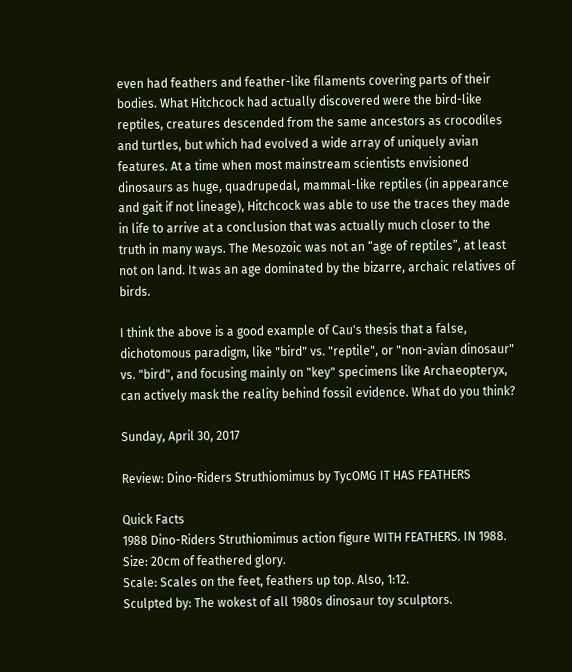even had feathers and feather-like filaments covering parts of their bodies. What Hitchcock had actually discovered were the bird-like reptiles, creatures descended from the same ancestors as crocodiles and turtles, but which had evolved a wide array of uniquely avian features. At a time when most mainstream scientists envisioned dinosaurs as huge, quadrupedal, mammal-like reptiles (in appearance and gait if not lineage), Hitchcock was able to use the traces they made in life to arrive at a conclusion that was actually much closer to the truth in many ways. The Mesozoic was not an “age of reptiles”, at least not on land. It was an age dominated by the bizarre, archaic relatives of birds.

I think the above is a good example of Cau's thesis that a false, dichotomous paradigm, like "bird" vs. "reptile", or "non-avian dinosaur" vs. "bird", and focusing mainly on "key" specimens like Archaeopteryx, can actively mask the reality behind fossil evidence. What do you think?

Sunday, April 30, 2017

Review: Dino-Riders Struthiomimus by TycOMG IT HAS FEATHERS

Quick Facts
1988 Dino-Riders Struthiomimus action figure WITH FEATHERS. IN 1988.
Size: 20cm of feathered glory.
Scale: Scales on the feet, feathers up top. Also, 1:12.
Sculpted by: The wokest of all 1980s dinosaur toy sculptors.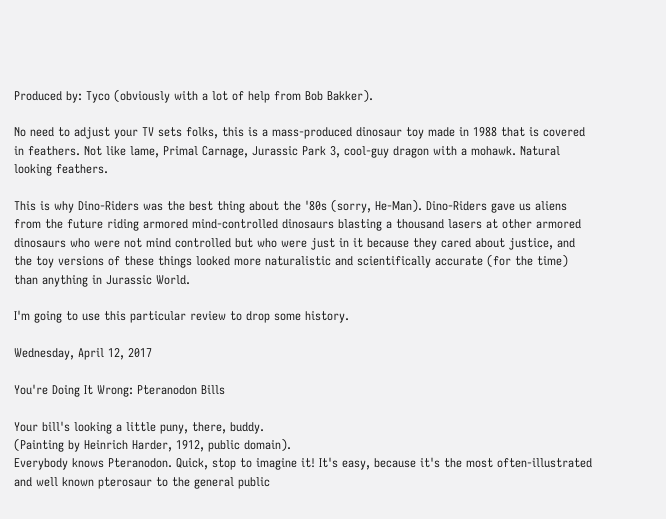Produced by: Tyco (obviously with a lot of help from Bob Bakker).

No need to adjust your TV sets folks, this is a mass-produced dinosaur toy made in 1988 that is covered in feathers. Not like lame, Primal Carnage, Jurassic Park 3, cool-guy dragon with a mohawk. Natural looking feathers.

This is why Dino-Riders was the best thing about the '80s (sorry, He-Man). Dino-Riders gave us aliens from the future riding armored mind-controlled dinosaurs blasting a thousand lasers at other armored dinosaurs who were not mind controlled but who were just in it because they cared about justice, and the toy versions of these things looked more naturalistic and scientifically accurate (for the time) than anything in Jurassic World.

I'm going to use this particular review to drop some history.

Wednesday, April 12, 2017

You're Doing It Wrong: Pteranodon Bills

Your bill's looking a little puny, there, buddy.
(Painting by Heinrich Harder, 1912, public domain).
Everybody knows Pteranodon. Quick, stop to imagine it! It's easy, because it's the most often-illustrated and well known pterosaur to the general public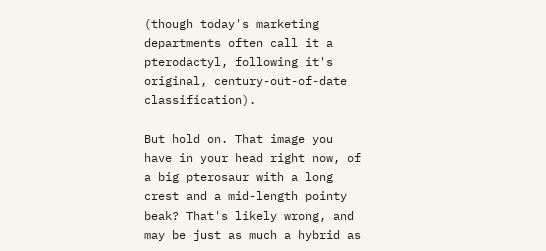(though today's marketing departments often call it a pterodactyl, following it's original, century-out-of-date classification).

But hold on. That image you have in your head right now, of a big pterosaur with a long crest and a mid-length pointy beak? That's likely wrong, and may be just as much a hybrid as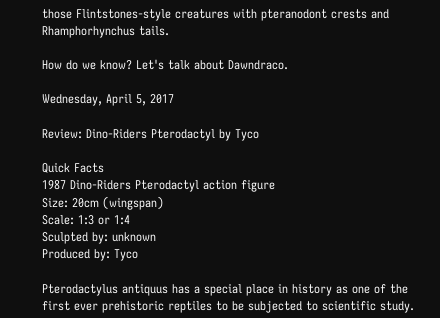those Flintstones-style creatures with pteranodont crests and Rhamphorhynchus tails.

How do we know? Let's talk about Dawndraco.

Wednesday, April 5, 2017

Review: Dino-Riders Pterodactyl by Tyco

Quick Facts
1987 Dino-Riders Pterodactyl action figure
Size: 20cm (wingspan)
Scale: 1:3 or 1:4
Sculpted by: unknown
Produced by: Tyco

Pterodactylus antiquus has a special place in history as one of the first ever prehistoric reptiles to be subjected to scientific study.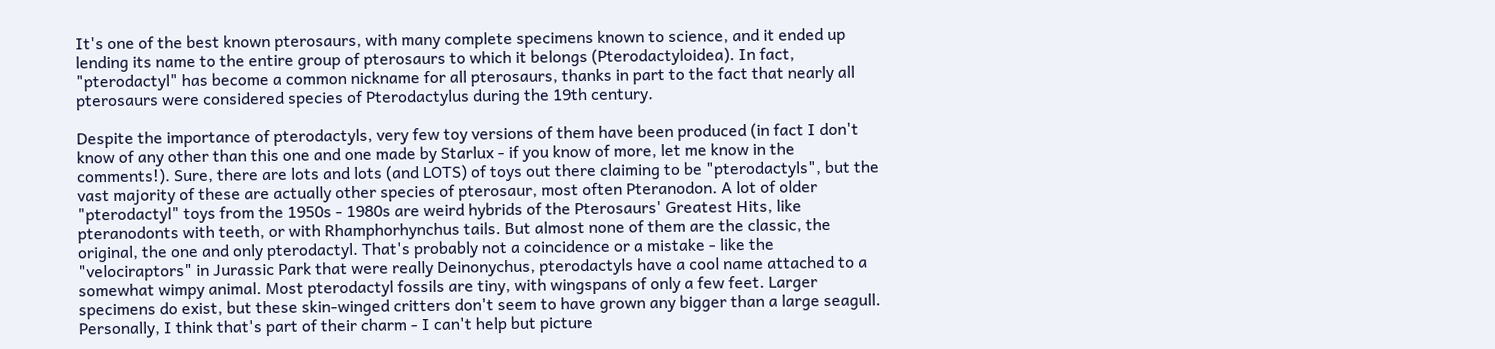It's one of the best known pterosaurs, with many complete specimens known to science, and it ended up lending its name to the entire group of pterosaurs to which it belongs (Pterodactyloidea). In fact, "pterodactyl" has become a common nickname for all pterosaurs, thanks in part to the fact that nearly all pterosaurs were considered species of Pterodactylus during the 19th century.

Despite the importance of pterodactyls, very few toy versions of them have been produced (in fact I don't know of any other than this one and one made by Starlux - if you know of more, let me know in the comments!). Sure, there are lots and lots (and LOTS) of toys out there claiming to be "pterodactyls", but the vast majority of these are actually other species of pterosaur, most often Pteranodon. A lot of older "pterodactyl" toys from the 1950s - 1980s are weird hybrids of the Pterosaurs' Greatest Hits, like pteranodonts with teeth, or with Rhamphorhynchus tails. But almost none of them are the classic, the original, the one and only pterodactyl. That's probably not a coincidence or a mistake - like the "velociraptors" in Jurassic Park that were really Deinonychus, pterodactyls have a cool name attached to a somewhat wimpy animal. Most pterodactyl fossils are tiny, with wingspans of only a few feet. Larger specimens do exist, but these skin-winged critters don't seem to have grown any bigger than a large seagull. Personally, I think that's part of their charm - I can't help but picture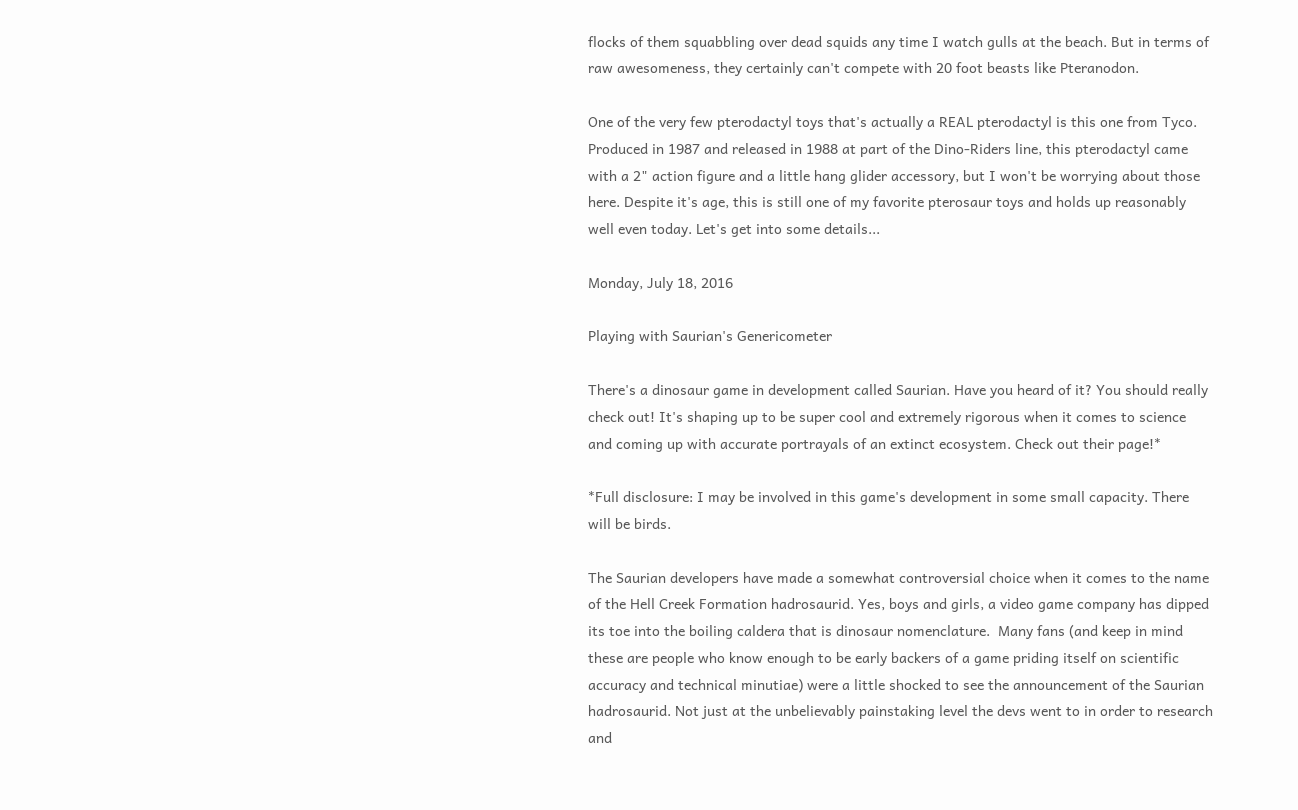flocks of them squabbling over dead squids any time I watch gulls at the beach. But in terms of raw awesomeness, they certainly can't compete with 20 foot beasts like Pteranodon.

One of the very few pterodactyl toys that's actually a REAL pterodactyl is this one from Tyco. Produced in 1987 and released in 1988 at part of the Dino-Riders line, this pterodactyl came with a 2" action figure and a little hang glider accessory, but I won't be worrying about those here. Despite it's age, this is still one of my favorite pterosaur toys and holds up reasonably well even today. Let's get into some details...

Monday, July 18, 2016

Playing with Saurian's Genericometer

There's a dinosaur game in development called Saurian. Have you heard of it? You should really check out! It's shaping up to be super cool and extremely rigorous when it comes to science and coming up with accurate portrayals of an extinct ecosystem. Check out their page!*

*Full disclosure: I may be involved in this game's development in some small capacity. There will be birds.

The Saurian developers have made a somewhat controversial choice when it comes to the name of the Hell Creek Formation hadrosaurid. Yes, boys and girls, a video game company has dipped its toe into the boiling caldera that is dinosaur nomenclature.  Many fans (and keep in mind these are people who know enough to be early backers of a game priding itself on scientific accuracy and technical minutiae) were a little shocked to see the announcement of the Saurian hadrosaurid. Not just at the unbelievably painstaking level the devs went to in order to research and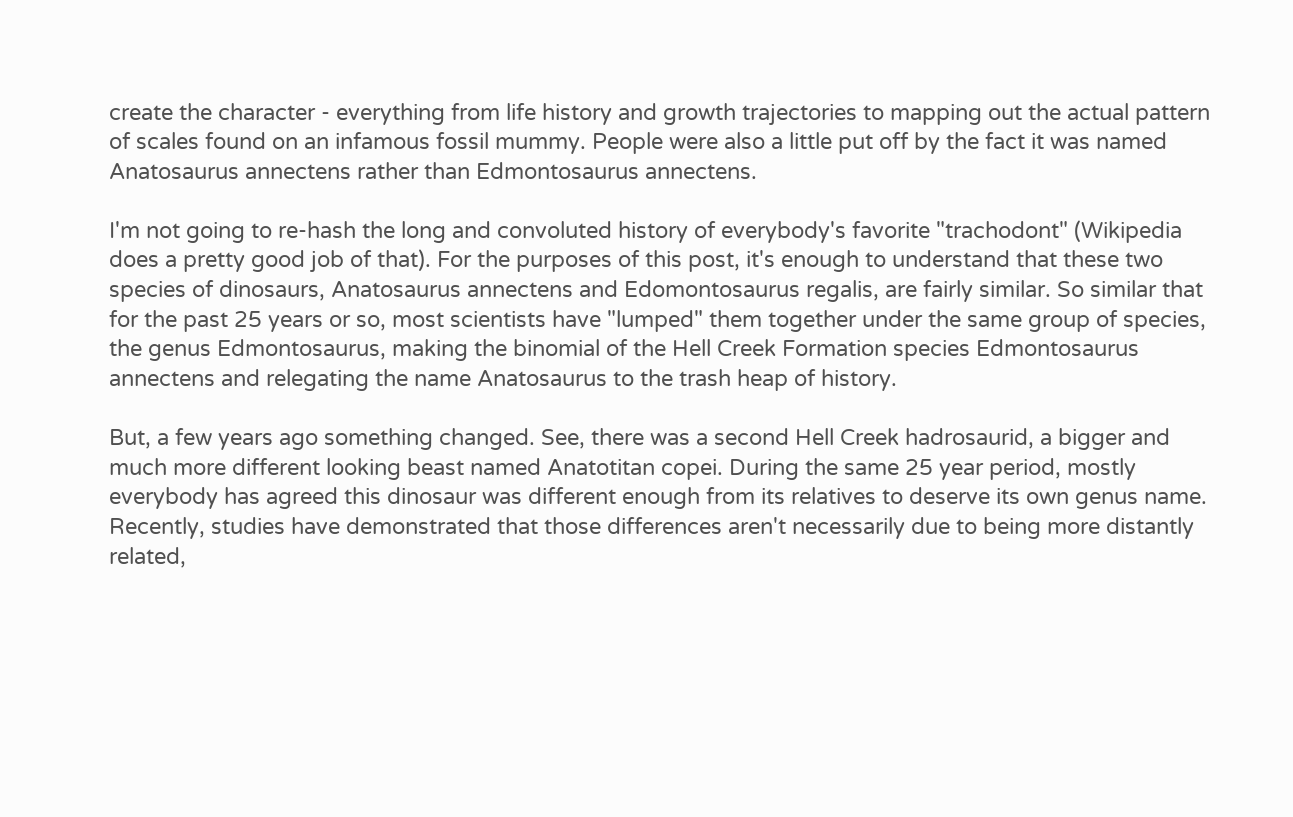create the character - everything from life history and growth trajectories to mapping out the actual pattern of scales found on an infamous fossil mummy. People were also a little put off by the fact it was named Anatosaurus annectens rather than Edmontosaurus annectens.

I'm not going to re-hash the long and convoluted history of everybody's favorite "trachodont" (Wikipedia does a pretty good job of that). For the purposes of this post, it's enough to understand that these two species of dinosaurs, Anatosaurus annectens and Edomontosaurus regalis, are fairly similar. So similar that for the past 25 years or so, most scientists have "lumped" them together under the same group of species, the genus Edmontosaurus, making the binomial of the Hell Creek Formation species Edmontosaurus annectens and relegating the name Anatosaurus to the trash heap of history.

But, a few years ago something changed. See, there was a second Hell Creek hadrosaurid, a bigger and much more different looking beast named Anatotitan copei. During the same 25 year period, mostly everybody has agreed this dinosaur was different enough from its relatives to deserve its own genus name. Recently, studies have demonstrated that those differences aren't necessarily due to being more distantly related,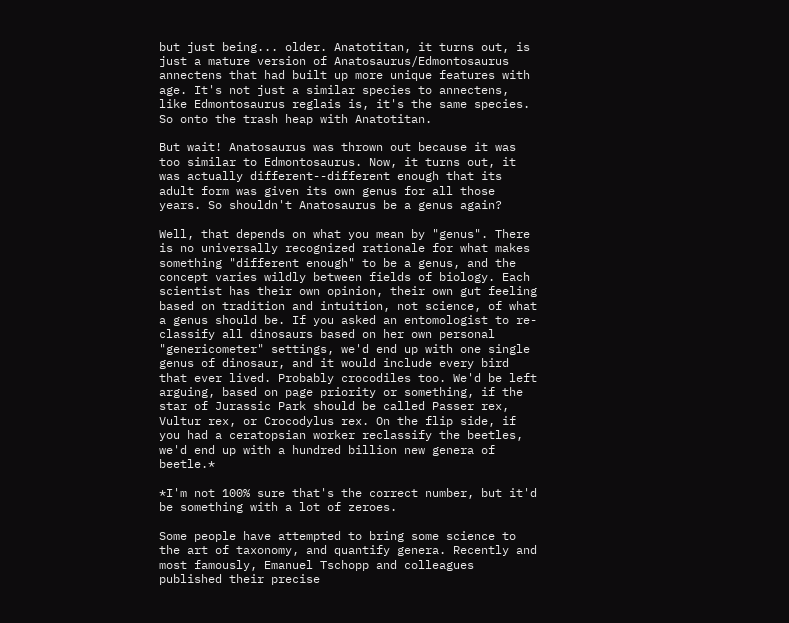but just being... older. Anatotitan, it turns out, is just a mature version of Anatosaurus/Edmontosaurus annectens that had built up more unique features with age. It's not just a similar species to annectens, like Edmontosaurus reglais is, it's the same species. So onto the trash heap with Anatotitan.

But wait! Anatosaurus was thrown out because it was too similar to Edmontosaurus. Now, it turns out, it was actually different--different enough that its adult form was given its own genus for all those years. So shouldn't Anatosaurus be a genus again?

Well, that depends on what you mean by "genus". There is no universally recognized rationale for what makes something "different enough" to be a genus, and the concept varies wildly between fields of biology. Each scientist has their own opinion, their own gut feeling based on tradition and intuition, not science, of what a genus should be. If you asked an entomologist to re-classify all dinosaurs based on her own personal "genericometer" settings, we'd end up with one single genus of dinosaur, and it would include every bird that ever lived. Probably crocodiles too. We'd be left arguing, based on page priority or something, if the star of Jurassic Park should be called Passer rex, Vultur rex, or Crocodylus rex. On the flip side, if you had a ceratopsian worker reclassify the beetles, we'd end up with a hundred billion new genera of beetle.*

*I'm not 100% sure that's the correct number, but it'd be something with a lot of zeroes.

Some people have attempted to bring some science to the art of taxonomy, and quantify genera. Recently and most famously, Emanuel Tschopp and colleagues published their precise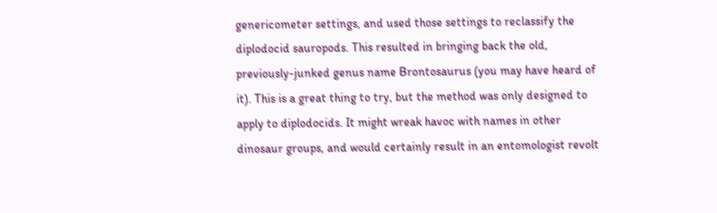genericometer settings, and used those settings to reclassify the diplodocid sauropods. This resulted in bringing back the old, previously-junked genus name Brontosaurus (you may have heard of it). This is a great thing to try, but the method was only designed to apply to diplodocids. It might wreak havoc with names in other dinosaur groups, and would certainly result in an entomologist revolt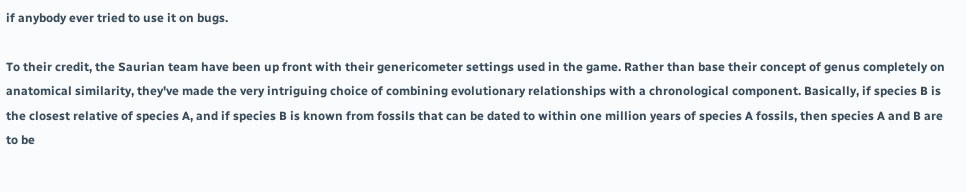if anybody ever tried to use it on bugs.

To their credit, the Saurian team have been up front with their genericometer settings used in the game. Rather than base their concept of genus completely on anatomical similarity, they've made the very intriguing choice of combining evolutionary relationships with a chronological component. Basically, if species B is the closest relative of species A, and if species B is known from fossils that can be dated to within one million years of species A fossils, then species A and B are to be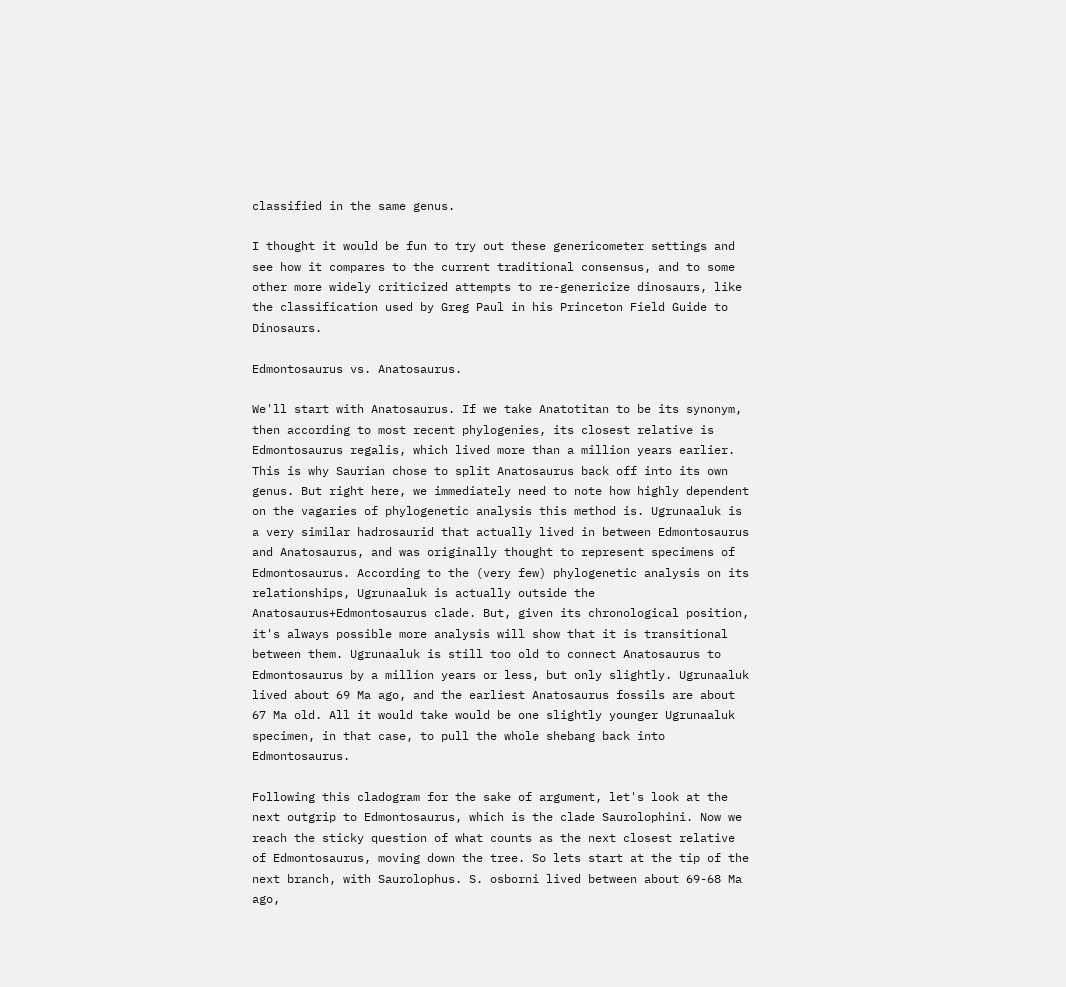classified in the same genus.

I thought it would be fun to try out these genericometer settings and see how it compares to the current traditional consensus, and to some other more widely criticized attempts to re-genericize dinosaurs, like the classification used by Greg Paul in his Princeton Field Guide to Dinosaurs.

Edmontosaurus vs. Anatosaurus.

We'll start with Anatosaurus. If we take Anatotitan to be its synonym, then according to most recent phylogenies, its closest relative is Edmontosaurus regalis, which lived more than a million years earlier. This is why Saurian chose to split Anatosaurus back off into its own genus. But right here, we immediately need to note how highly dependent on the vagaries of phylogenetic analysis this method is. Ugrunaaluk is a very similar hadrosaurid that actually lived in between Edmontosaurus and Anatosaurus, and was originally thought to represent specimens of Edmontosaurus. According to the (very few) phylogenetic analysis on its relationships, Ugrunaaluk is actually outside the Anatosaurus+Edmontosaurus clade. But, given its chronological position, it's always possible more analysis will show that it is transitional between them. Ugrunaaluk is still too old to connect Anatosaurus to Edmontosaurus by a million years or less, but only slightly. Ugrunaaluk lived about 69 Ma ago, and the earliest Anatosaurus fossils are about 67 Ma old. All it would take would be one slightly younger Ugrunaaluk specimen, in that case, to pull the whole shebang back into Edmontosaurus.

Following this cladogram for the sake of argument, let's look at the next outgrip to Edmontosaurus, which is the clade Saurolophini. Now we reach the sticky question of what counts as the next closest relative of Edmontosaurus, moving down the tree. So lets start at the tip of the next branch, with Saurolophus. S. osborni lived between about 69-68 Ma ago,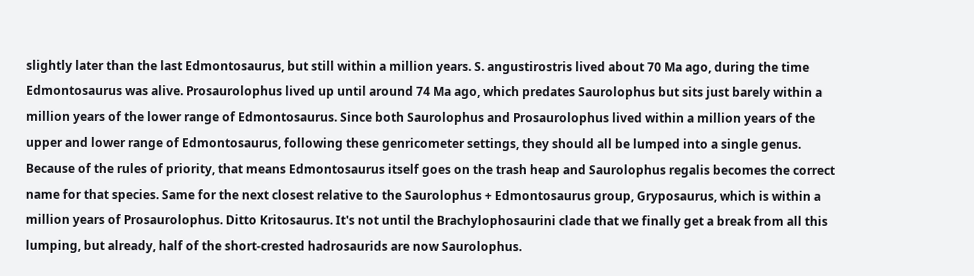slightly later than the last Edmontosaurus, but still within a million years. S. angustirostris lived about 70 Ma ago, during the time Edmontosaurus was alive. Prosaurolophus lived up until around 74 Ma ago, which predates Saurolophus but sits just barely within a million years of the lower range of Edmontosaurus. Since both Saurolophus and Prosaurolophus lived within a million years of the upper and lower range of Edmontosaurus, following these genricometer settings, they should all be lumped into a single genus. Because of the rules of priority, that means Edmontosaurus itself goes on the trash heap and Saurolophus regalis becomes the correct name for that species. Same for the next closest relative to the Saurolophus + Edmontosaurus group, Gryposaurus, which is within a million years of Prosaurolophus. Ditto Kritosaurus. It's not until the Brachylophosaurini clade that we finally get a break from all this lumping, but already, half of the short-crested hadrosaurids are now Saurolophus.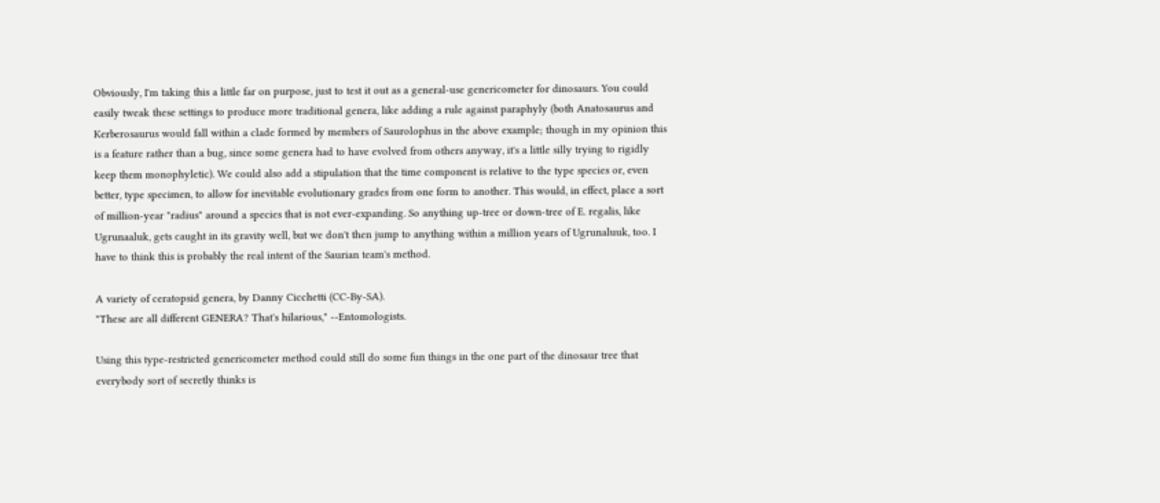Obviously, I'm taking this a little far on purpose, just to test it out as a general-use genericometer for dinosaurs. You could easily tweak these settings to produce more traditional genera, like adding a rule against paraphyly (both Anatosaurus and Kerberosaurus would fall within a clade formed by members of Saurolophus in the above example; though in my opinion this is a feature rather than a bug, since some genera had to have evolved from others anyway, it's a little silly trying to rigidly keep them monophyletic). We could also add a stipulation that the time component is relative to the type species or, even better, type specimen, to allow for inevitable evolutionary grades from one form to another. This would, in effect, place a sort of million-year "radius" around a species that is not ever-expanding. So anything up-tree or down-tree of E. regalis, like Ugrunaaluk, gets caught in its gravity well, but we don't then jump to anything within a million years of Ugrunaluuk, too. I have to think this is probably the real intent of the Saurian team's method.

A variety of ceratopsid genera, by Danny Cicchetti (CC-By-SA).
"These are all different GENERA? That's hilarious," --Entomologists.

Using this type-restricted genericometer method could still do some fun things in the one part of the dinosaur tree that everybody sort of secretly thinks is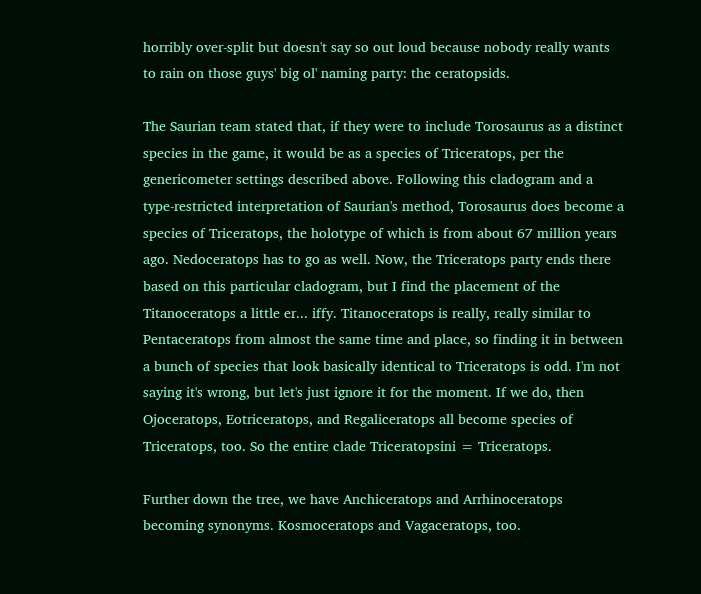horribly over-split but doesn't say so out loud because nobody really wants to rain on those guys' big ol' naming party: the ceratopsids.

The Saurian team stated that, if they were to include Torosaurus as a distinct species in the game, it would be as a species of Triceratops, per the genericometer settings described above. Following this cladogram and a type-restricted interpretation of Saurian's method, Torosaurus does become a species of Triceratops, the holotype of which is from about 67 million years ago. Nedoceratops has to go as well. Now, the Triceratops party ends there based on this particular cladogram, but I find the placement of the Titanoceratops a little er... iffy. Titanoceratops is really, really similar to Pentaceratops from almost the same time and place, so finding it in between a bunch of species that look basically identical to Triceratops is odd. I'm not saying it's wrong, but let's just ignore it for the moment. If we do, then Ojoceratops, Eotriceratops, and Regaliceratops all become species of Triceratops, too. So the entire clade Triceratopsini = Triceratops.

Further down the tree, we have Anchiceratops and Arrhinoceratops becoming synonyms. Kosmoceratops and Vagaceratops, too.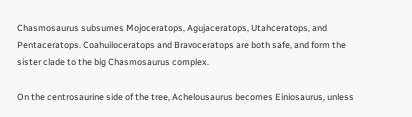Chasmosaurus subsumes Mojoceratops, Agujaceratops, Utahceratops, and Pentaceratops. Coahuiloceratops and Bravoceratops are both safe, and form the sister clade to the big Chasmosaurus complex.

On the centrosaurine side of the tree, Achelousaurus becomes Einiosaurus, unless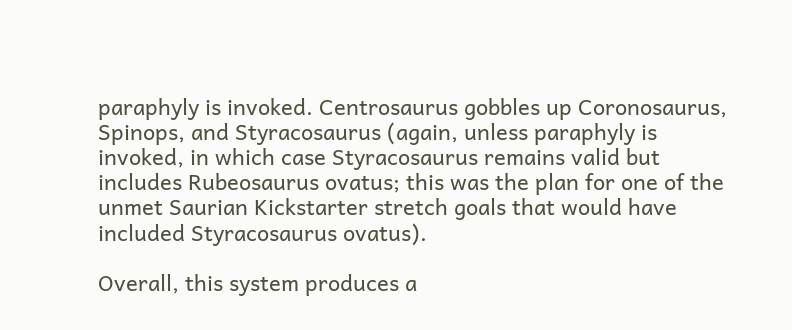paraphyly is invoked. Centrosaurus gobbles up Coronosaurus, Spinops, and Styracosaurus (again, unless paraphyly is invoked, in which case Styracosaurus remains valid but includes Rubeosaurus ovatus; this was the plan for one of the unmet Saurian Kickstarter stretch goals that would have included Styracosaurus ovatus).

Overall, this system produces a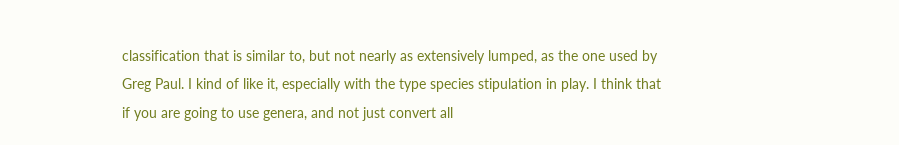classification that is similar to, but not nearly as extensively lumped, as the one used by Greg Paul. I kind of like it, especially with the type species stipulation in play. I think that if you are going to use genera, and not just convert all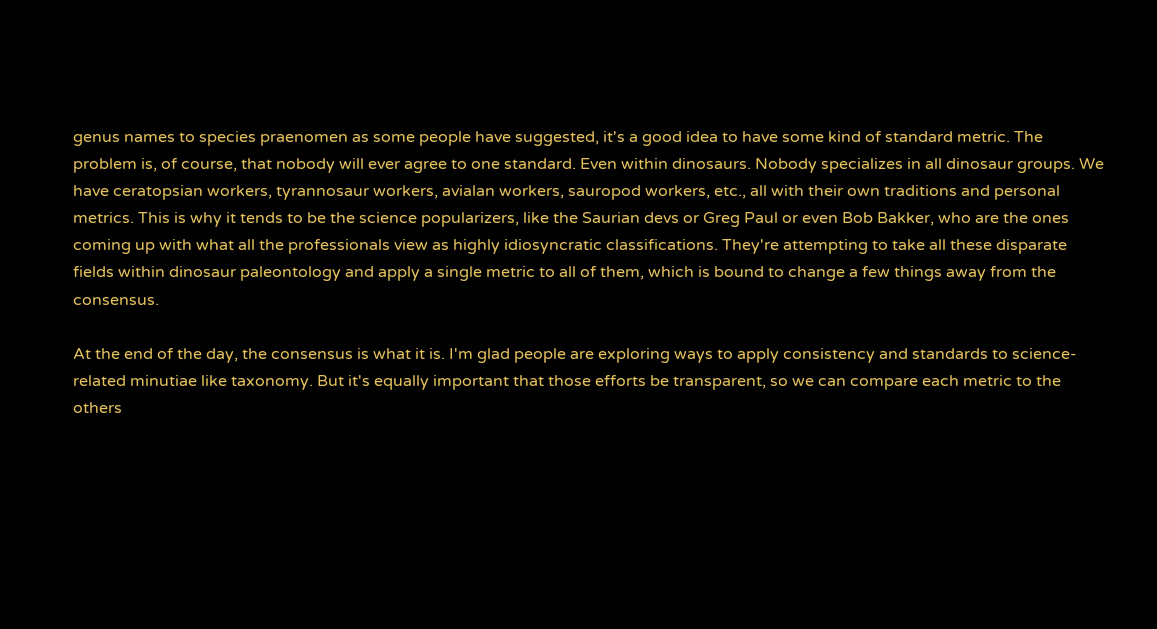genus names to species praenomen as some people have suggested, it's a good idea to have some kind of standard metric. The problem is, of course, that nobody will ever agree to one standard. Even within dinosaurs. Nobody specializes in all dinosaur groups. We have ceratopsian workers, tyrannosaur workers, avialan workers, sauropod workers, etc., all with their own traditions and personal metrics. This is why it tends to be the science popularizers, like the Saurian devs or Greg Paul or even Bob Bakker, who are the ones coming up with what all the professionals view as highly idiosyncratic classifications. They're attempting to take all these disparate fields within dinosaur paleontology and apply a single metric to all of them, which is bound to change a few things away from the consensus.

At the end of the day, the consensus is what it is. I'm glad people are exploring ways to apply consistency and standards to science-related minutiae like taxonomy. But it's equally important that those efforts be transparent, so we can compare each metric to the others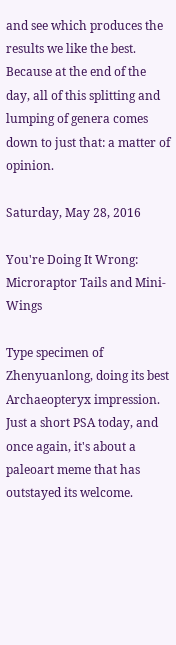and see which produces the results we like the best. Because at the end of the day, all of this splitting and lumping of genera comes down to just that: a matter of opinion.

Saturday, May 28, 2016

You're Doing It Wrong: Microraptor Tails and Mini-Wings

Type specimen of Zhenyuanlong, doing its best Archaeopteryx impression.
Just a short PSA today, and once again, it's about a paleoart meme that has outstayed its welcome.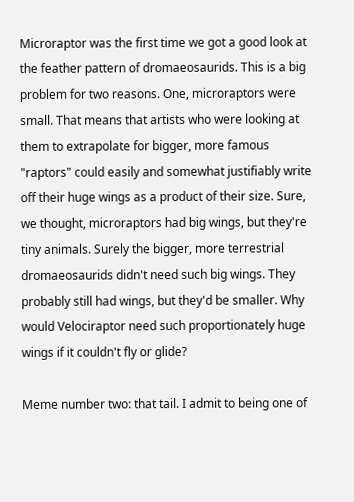Microraptor was the first time we got a good look at the feather pattern of dromaeosaurids. This is a big problem for two reasons. One, microraptors were small. That means that artists who were looking at them to extrapolate for bigger, more famous "raptors" could easily and somewhat justifiably write off their huge wings as a product of their size. Sure, we thought, microraptors had big wings, but they're tiny animals. Surely the bigger, more terrestrial dromaeosaurids didn't need such big wings. They probably still had wings, but they'd be smaller. Why would Velociraptor need such proportionately huge wings if it couldn't fly or glide?

Meme number two: that tail. I admit to being one of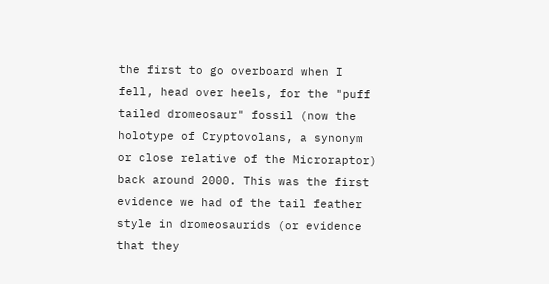the first to go overboard when I fell, head over heels, for the "puff tailed dromeosaur" fossil (now the holotype of Cryptovolans, a synonym or close relative of the Microraptor) back around 2000. This was the first evidence we had of the tail feather style in dromeosaurids (or evidence that they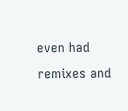even had remixes and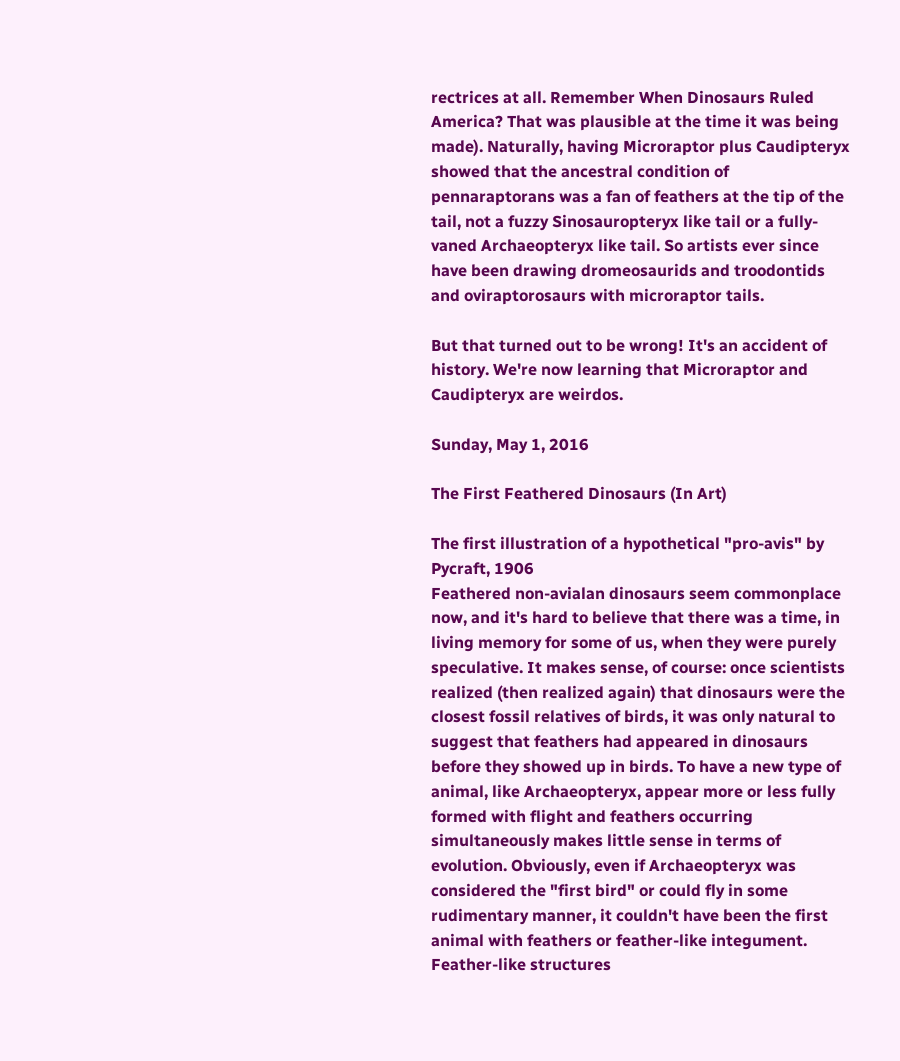rectrices at all. Remember When Dinosaurs Ruled America? That was plausible at the time it was being made). Naturally, having Microraptor plus Caudipteryx showed that the ancestral condition of pennaraptorans was a fan of feathers at the tip of the tail, not a fuzzy Sinosauropteryx like tail or a fully-vaned Archaeopteryx like tail. So artists ever since have been drawing dromeosaurids and troodontids and oviraptorosaurs with microraptor tails.

But that turned out to be wrong! It's an accident of history. We're now learning that Microraptor and Caudipteryx are weirdos.

Sunday, May 1, 2016

The First Feathered Dinosaurs (In Art)

The first illustration of a hypothetical "pro-avis" by Pycraft, 1906
Feathered non-avialan dinosaurs seem commonplace now, and it's hard to believe that there was a time, in living memory for some of us, when they were purely speculative. It makes sense, of course: once scientists realized (then realized again) that dinosaurs were the closest fossil relatives of birds, it was only natural to suggest that feathers had appeared in dinosaurs before they showed up in birds. To have a new type of animal, like Archaeopteryx, appear more or less fully formed with flight and feathers occurring simultaneously makes little sense in terms of evolution. Obviously, even if Archaeopteryx was considered the "first bird" or could fly in some rudimentary manner, it couldn't have been the first animal with feathers or feather-like integument. Feather-like structures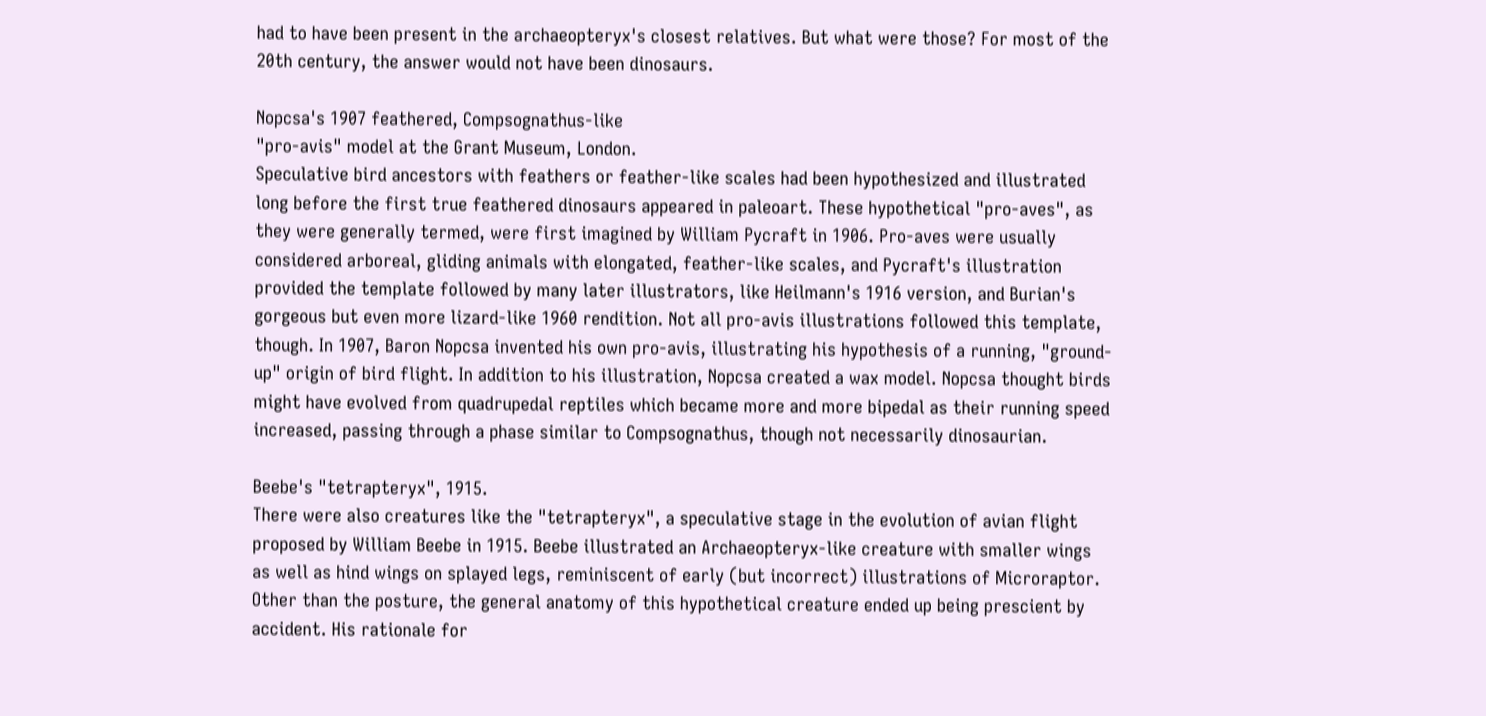had to have been present in the archaeopteryx's closest relatives. But what were those? For most of the 20th century, the answer would not have been dinosaurs.

Nopcsa's 1907 feathered, Compsognathus-like
"pro-avis" model at the Grant Museum, London.
Speculative bird ancestors with feathers or feather-like scales had been hypothesized and illustrated long before the first true feathered dinosaurs appeared in paleoart. These hypothetical "pro-aves", as they were generally termed, were first imagined by William Pycraft in 1906. Pro-aves were usually considered arboreal, gliding animals with elongated, feather-like scales, and Pycraft's illustration provided the template followed by many later illustrators, like Heilmann's 1916 version, and Burian's gorgeous but even more lizard-like 1960 rendition. Not all pro-avis illustrations followed this template, though. In 1907, Baron Nopcsa invented his own pro-avis, illustrating his hypothesis of a running, "ground-up" origin of bird flight. In addition to his illustration, Nopcsa created a wax model. Nopcsa thought birds might have evolved from quadrupedal reptiles which became more and more bipedal as their running speed increased, passing through a phase similar to Compsognathus, though not necessarily dinosaurian.

Beebe's "tetrapteryx", 1915.
There were also creatures like the "tetrapteryx", a speculative stage in the evolution of avian flight proposed by William Beebe in 1915. Beebe illustrated an Archaeopteryx-like creature with smaller wings as well as hind wings on splayed legs, reminiscent of early (but incorrect) illustrations of Microraptor. Other than the posture, the general anatomy of this hypothetical creature ended up being prescient by accident. His rationale for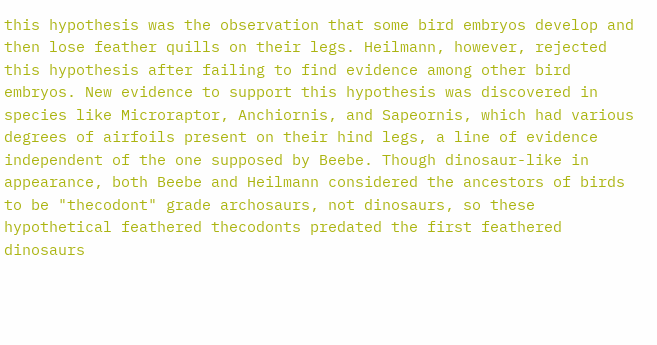this hypothesis was the observation that some bird embryos develop and then lose feather quills on their legs. Heilmann, however, rejected this hypothesis after failing to find evidence among other bird embryos. New evidence to support this hypothesis was discovered in species like Microraptor, Anchiornis, and Sapeornis, which had various degrees of airfoils present on their hind legs, a line of evidence independent of the one supposed by Beebe. Though dinosaur-like in appearance, both Beebe and Heilmann considered the ancestors of birds to be "thecodont" grade archosaurs, not dinosaurs, so these hypothetical feathered thecodonts predated the first feathered dinosaurs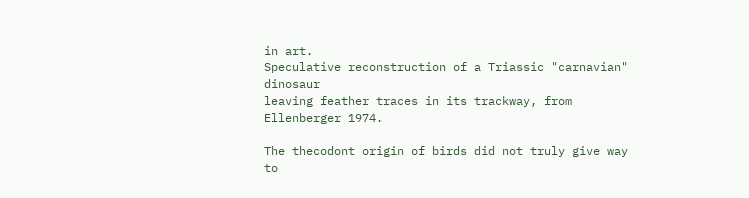in art.
Speculative reconstruction of a Triassic "carnavian" dinosaur
leaving feather traces in its trackway, from Ellenberger 1974.

The thecodont origin of birds did not truly give way to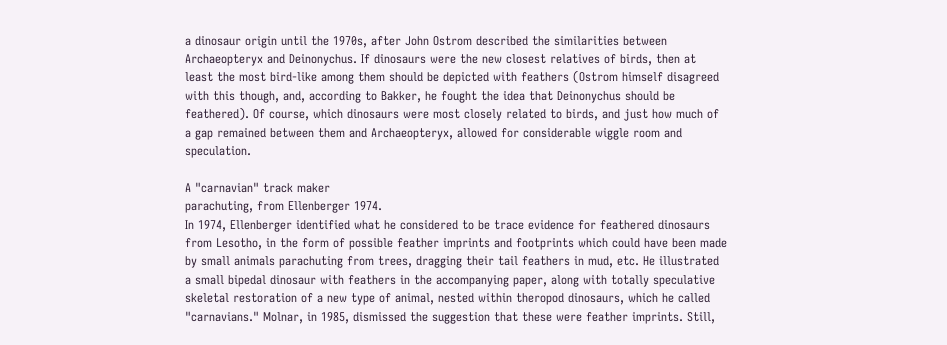a dinosaur origin until the 1970s, after John Ostrom described the similarities between Archaeopteryx and Deinonychus. If dinosaurs were the new closest relatives of birds, then at least the most bird-like among them should be depicted with feathers (Ostrom himself disagreed with this though, and, according to Bakker, he fought the idea that Deinonychus should be feathered). Of course, which dinosaurs were most closely related to birds, and just how much of a gap remained between them and Archaeopteryx, allowed for considerable wiggle room and speculation.

A "carnavian" track maker
parachuting, from Ellenberger 1974.
In 1974, Ellenberger identified what he considered to be trace evidence for feathered dinosaurs from Lesotho, in the form of possible feather imprints and footprints which could have been made by small animals parachuting from trees, dragging their tail feathers in mud, etc. He illustrated a small bipedal dinosaur with feathers in the accompanying paper, along with totally speculative skeletal restoration of a new type of animal, nested within theropod dinosaurs, which he called "carnavians." Molnar, in 1985, dismissed the suggestion that these were feather imprints. Still,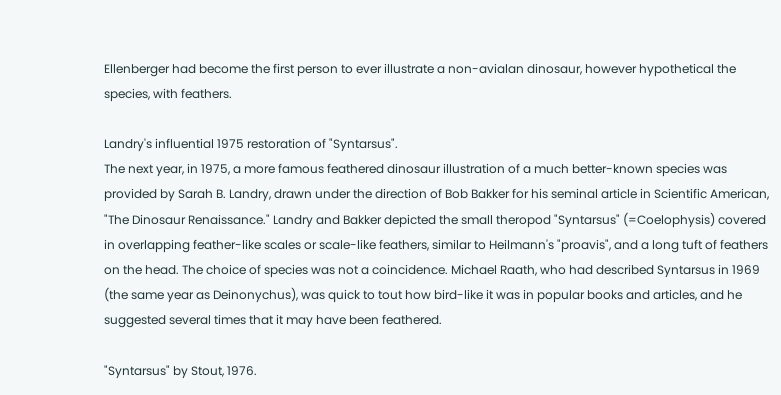Ellenberger had become the first person to ever illustrate a non-avialan dinosaur, however hypothetical the species, with feathers.

Landry's influential 1975 restoration of "Syntarsus".
The next year, in 1975, a more famous feathered dinosaur illustration of a much better-known species was provided by Sarah B. Landry, drawn under the direction of Bob Bakker for his seminal article in Scientific American, "The Dinosaur Renaissance." Landry and Bakker depicted the small theropod "Syntarsus" (=Coelophysis) covered in overlapping feather-like scales or scale-like feathers, similar to Heilmann's "proavis", and a long tuft of feathers on the head. The choice of species was not a coincidence. Michael Raath, who had described Syntarsus in 1969 (the same year as Deinonychus), was quick to tout how bird-like it was in popular books and articles, and he suggested several times that it may have been feathered.

"Syntarsus" by Stout, 1976.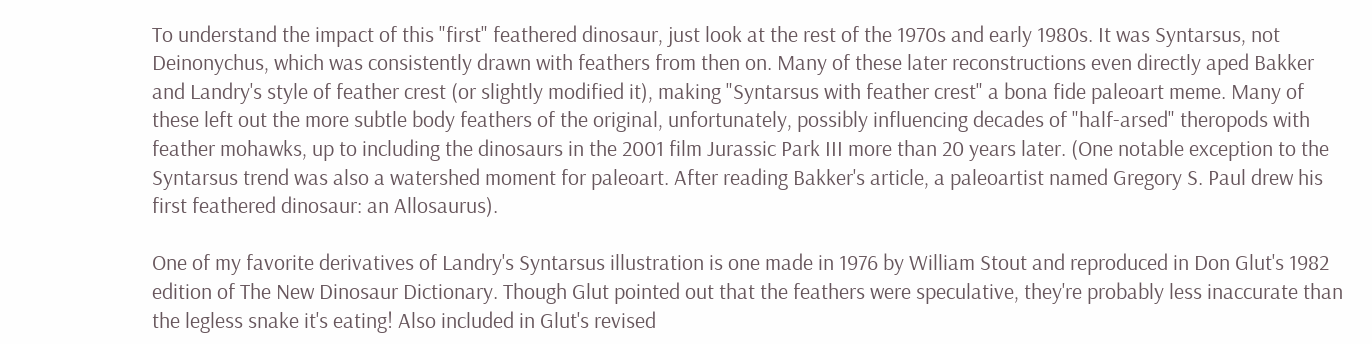To understand the impact of this "first" feathered dinosaur, just look at the rest of the 1970s and early 1980s. It was Syntarsus, not Deinonychus, which was consistently drawn with feathers from then on. Many of these later reconstructions even directly aped Bakker and Landry's style of feather crest (or slightly modified it), making "Syntarsus with feather crest" a bona fide paleoart meme. Many of these left out the more subtle body feathers of the original, unfortunately, possibly influencing decades of "half-arsed" theropods with feather mohawks, up to including the dinosaurs in the 2001 film Jurassic Park III more than 20 years later. (One notable exception to the Syntarsus trend was also a watershed moment for paleoart. After reading Bakker's article, a paleoartist named Gregory S. Paul drew his first feathered dinosaur: an Allosaurus).

One of my favorite derivatives of Landry's Syntarsus illustration is one made in 1976 by William Stout and reproduced in Don Glut's 1982 edition of The New Dinosaur Dictionary. Though Glut pointed out that the feathers were speculative, they're probably less inaccurate than the legless snake it's eating! Also included in Glut's revised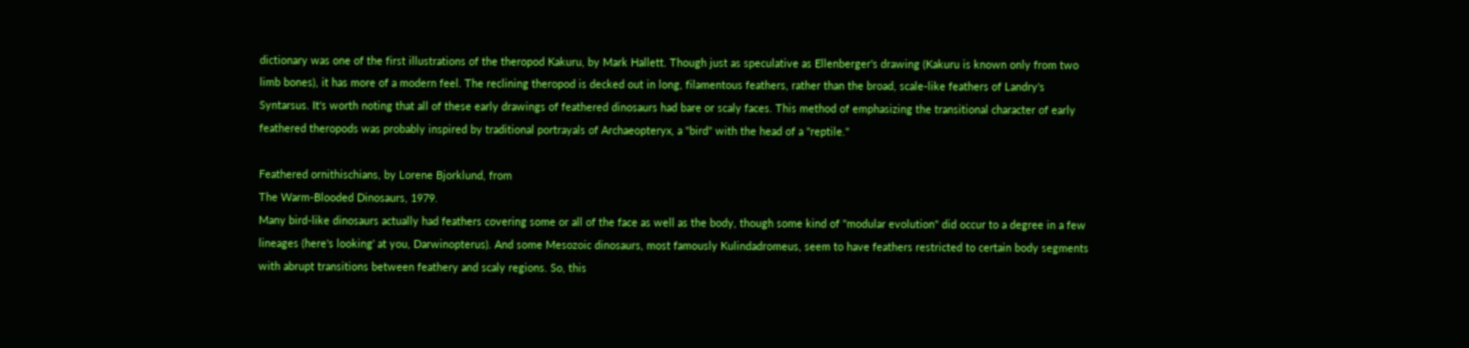dictionary was one of the first illustrations of the theropod Kakuru, by Mark Hallett. Though just as speculative as Ellenberger's drawing (Kakuru is known only from two limb bones), it has more of a modern feel. The reclining theropod is decked out in long, filamentous feathers, rather than the broad, scale-like feathers of Landry's Syntarsus. It's worth noting that all of these early drawings of feathered dinosaurs had bare or scaly faces. This method of emphasizing the transitional character of early feathered theropods was probably inspired by traditional portrayals of Archaeopteryx, a "bird" with the head of a "reptile."

Feathered ornithischians, by Lorene Bjorklund, from
The Warm-Blooded Dinosaurs, 1979.
Many bird-like dinosaurs actually had feathers covering some or all of the face as well as the body, though some kind of "modular evolution" did occur to a degree in a few lineages (here's looking' at you, Darwinopterus). And some Mesozoic dinosaurs, most famously Kulindadromeus, seem to have feathers restricted to certain body segments with abrupt transitions between feathery and scaly regions. So, this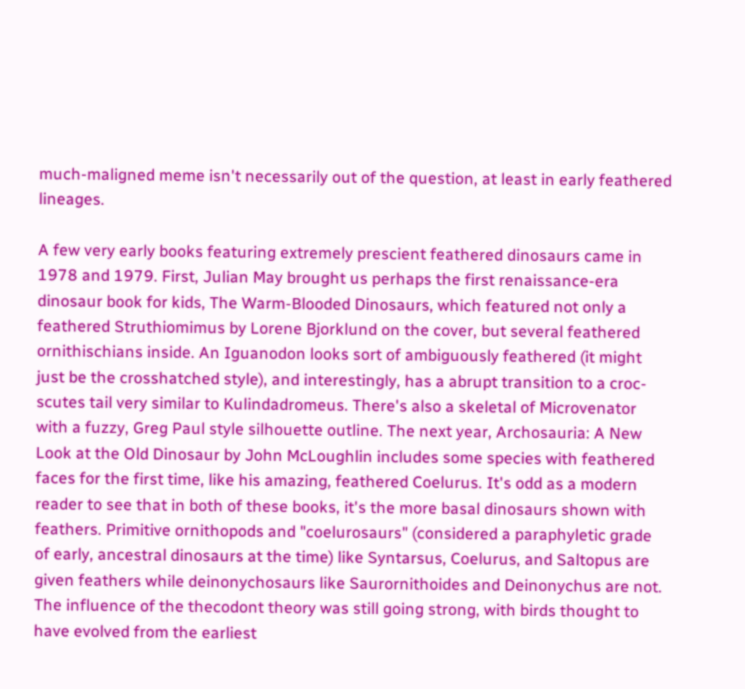much-maligned meme isn't necessarily out of the question, at least in early feathered lineages.

A few very early books featuring extremely prescient feathered dinosaurs came in 1978 and 1979. First, Julian May brought us perhaps the first renaissance-era dinosaur book for kids, The Warm-Blooded Dinosaurs, which featured not only a feathered Struthiomimus by Lorene Bjorklund on the cover, but several feathered ornithischians inside. An Iguanodon looks sort of ambiguously feathered (it might just be the crosshatched style), and interestingly, has a abrupt transition to a croc-scutes tail very similar to Kulindadromeus. There's also a skeletal of Microvenator with a fuzzy, Greg Paul style silhouette outline. The next year, Archosauria: A New Look at the Old Dinosaur by John McLoughlin includes some species with feathered faces for the first time, like his amazing, feathered Coelurus. It's odd as a modern reader to see that in both of these books, it's the more basal dinosaurs shown with feathers. Primitive ornithopods and "coelurosaurs" (considered a paraphyletic grade of early, ancestral dinosaurs at the time) like Syntarsus, Coelurus, and Saltopus are given feathers while deinonychosaurs like Saurornithoides and Deinonychus are not. The influence of the thecodont theory was still going strong, with birds thought to have evolved from the earliest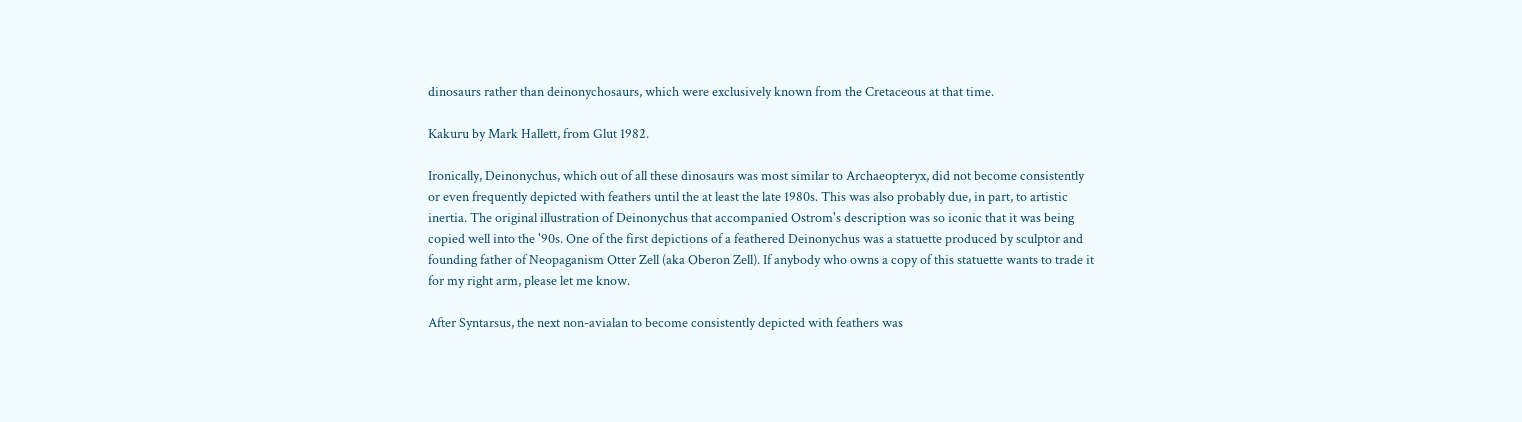dinosaurs rather than deinonychosaurs, which were exclusively known from the Cretaceous at that time.

Kakuru by Mark Hallett, from Glut 1982.

Ironically, Deinonychus, which out of all these dinosaurs was most similar to Archaeopteryx, did not become consistently or even frequently depicted with feathers until the at least the late 1980s. This was also probably due, in part, to artistic inertia. The original illustration of Deinonychus that accompanied Ostrom's description was so iconic that it was being copied well into the '90s. One of the first depictions of a feathered Deinonychus was a statuette produced by sculptor and founding father of Neopaganism Otter Zell (aka Oberon Zell). If anybody who owns a copy of this statuette wants to trade it for my right arm, please let me know.

After Syntarsus, the next non-avialan to become consistently depicted with feathers was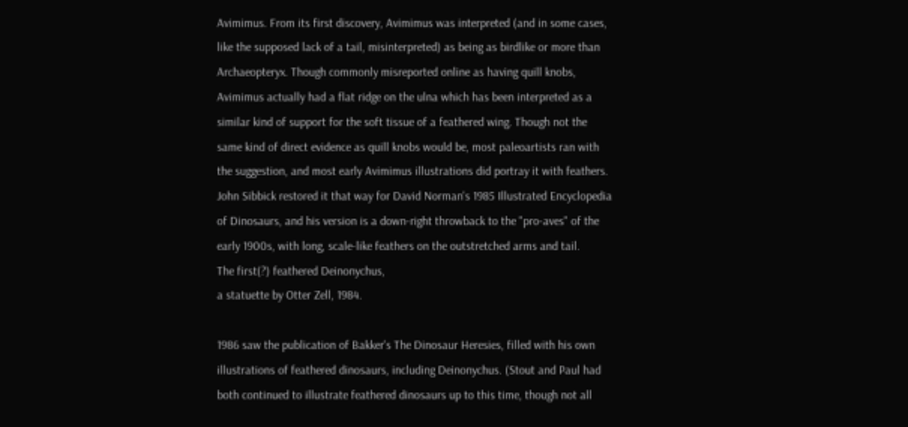Avimimus. From its first discovery, Avimimus was interpreted (and in some cases, like the supposed lack of a tail, misinterpreted) as being as birdlike or more than Archaeopteryx. Though commonly misreported online as having quill knobs, Avimimus actually had a flat ridge on the ulna which has been interpreted as a similar kind of support for the soft tissue of a feathered wing. Though not the same kind of direct evidence as quill knobs would be, most paleoartists ran with the suggestion, and most early Avimimus illustrations did portray it with feathers. John Sibbick restored it that way for David Norman's 1985 Illustrated Encyclopedia of Dinosaurs, and his version is a down-right throwback to the "pro-aves" of the early 1900s, with long, scale-like feathers on the outstretched arms and tail.
The first(?) feathered Deinonychus,
a statuette by Otter Zell, 1984.

1986 saw the publication of Bakker's The Dinosaur Heresies, filled with his own illustrations of feathered dinosaurs, including Deinonychus. (Stout and Paul had both continued to illustrate feathered dinosaurs up to this time, though not all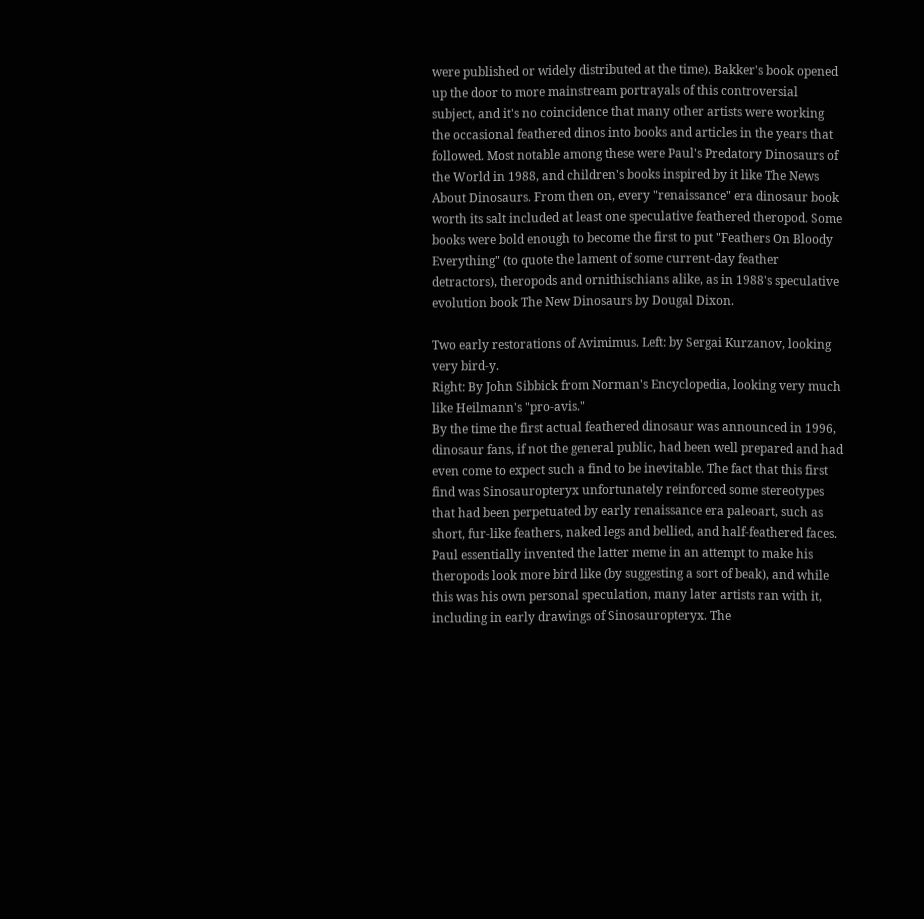were published or widely distributed at the time). Bakker's book opened up the door to more mainstream portrayals of this controversial subject, and it's no coincidence that many other artists were working the occasional feathered dinos into books and articles in the years that followed. Most notable among these were Paul's Predatory Dinosaurs of the World in 1988, and children's books inspired by it like The News About Dinosaurs. From then on, every "renaissance" era dinosaur book worth its salt included at least one speculative feathered theropod. Some books were bold enough to become the first to put "Feathers On Bloody Everything" (to quote the lament of some current-day feather detractors), theropods and ornithischians alike, as in 1988's speculative evolution book The New Dinosaurs by Dougal Dixon.

Two early restorations of Avimimus. Left: by Sergai Kurzanov, looking very bird-y.
Right: By John Sibbick from Norman's Encyclopedia, looking very much like Heilmann's "pro-avis."
By the time the first actual feathered dinosaur was announced in 1996, dinosaur fans, if not the general public, had been well prepared and had even come to expect such a find to be inevitable. The fact that this first find was Sinosauropteryx unfortunately reinforced some stereotypes that had been perpetuated by early renaissance era paleoart, such as short, fur-like feathers, naked legs and bellied, and half-feathered faces. Paul essentially invented the latter meme in an attempt to make his theropods look more bird like (by suggesting a sort of beak), and while this was his own personal speculation, many later artists ran with it, including in early drawings of Sinosauropteryx. The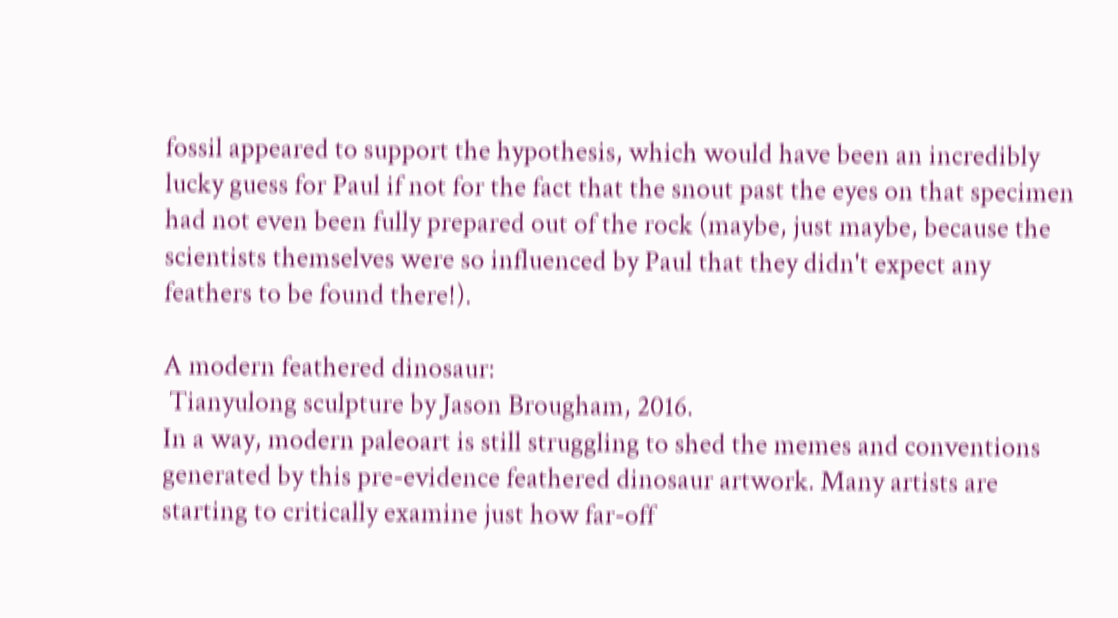fossil appeared to support the hypothesis, which would have been an incredibly lucky guess for Paul if not for the fact that the snout past the eyes on that specimen had not even been fully prepared out of the rock (maybe, just maybe, because the scientists themselves were so influenced by Paul that they didn't expect any feathers to be found there!).

A modern feathered dinosaur:
 Tianyulong sculpture by Jason Brougham, 2016.
In a way, modern paleoart is still struggling to shed the memes and conventions generated by this pre-evidence feathered dinosaur artwork. Many artists are starting to critically examine just how far-off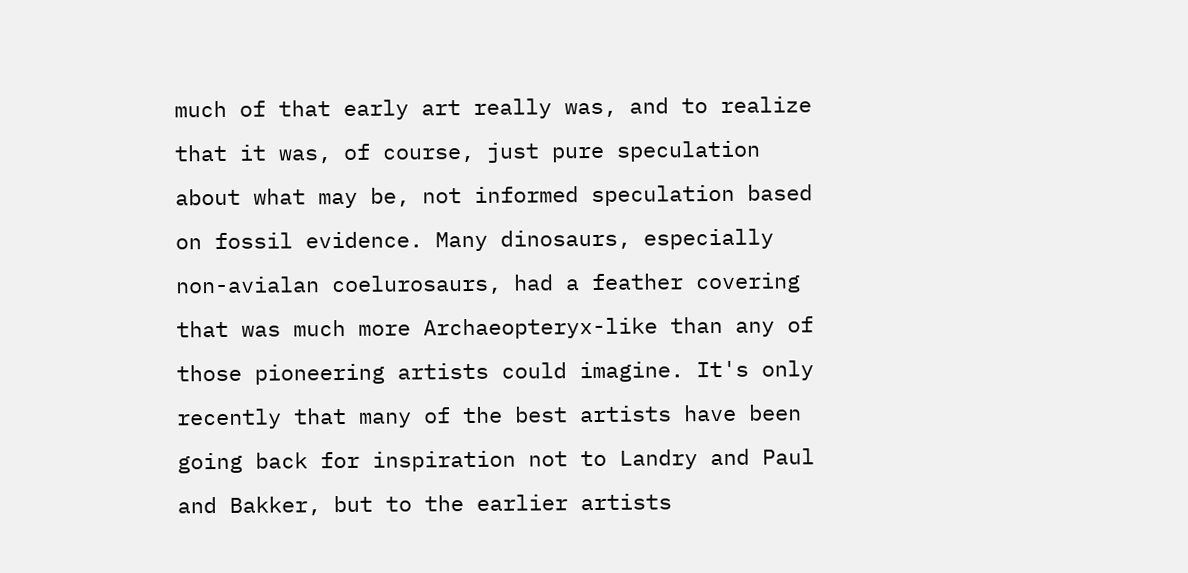much of that early art really was, and to realize that it was, of course, just pure speculation about what may be, not informed speculation based on fossil evidence. Many dinosaurs, especially non-avialan coelurosaurs, had a feather covering that was much more Archaeopteryx-like than any of those pioneering artists could imagine. It's only recently that many of the best artists have been going back for inspiration not to Landry and Paul and Bakker, but to the earlier artists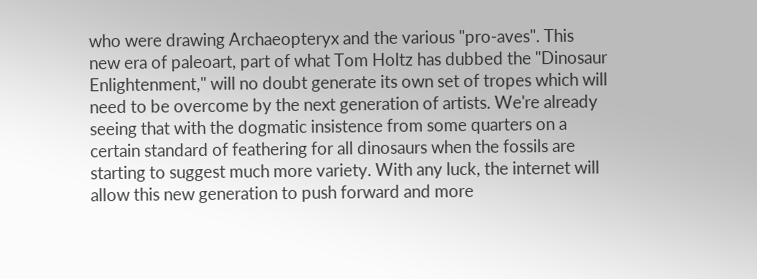who were drawing Archaeopteryx and the various "pro-aves". This new era of paleoart, part of what Tom Holtz has dubbed the "Dinosaur Enlightenment," will no doubt generate its own set of tropes which will need to be overcome by the next generation of artists. We're already seeing that with the dogmatic insistence from some quarters on a certain standard of feathering for all dinosaurs when the fossils are starting to suggest much more variety. With any luck, the internet will allow this new generation to push forward and more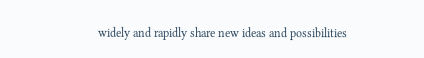widely and rapidly share new ideas and possibilities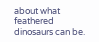about what feathered dinosaurs can be.